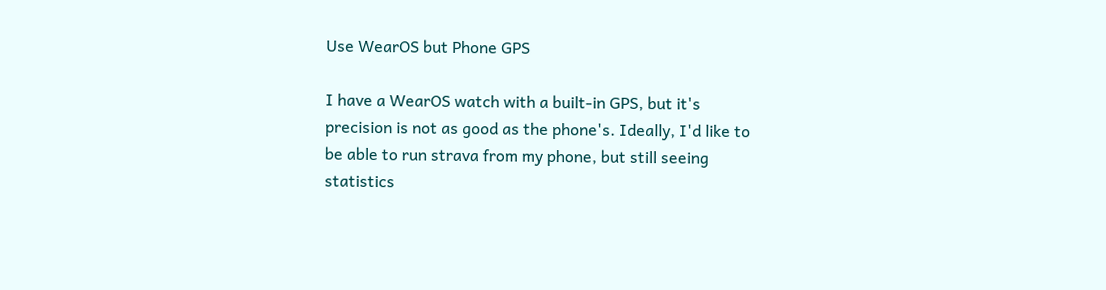Use WearOS but Phone GPS

I have a WearOS watch with a built-in GPS, but it's precision is not as good as the phone's. Ideally, I'd like to be able to run strava from my phone, but still seeing statistics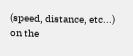(speed, distance, etc...) on the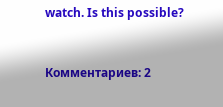watch. Is this possible?



Комментариев: 2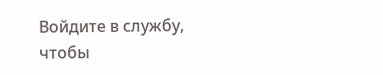Войдите в службу, чтобы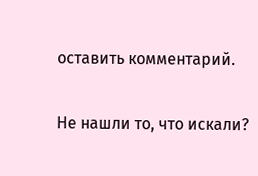оставить комментарий.

Не нашли то, что искали?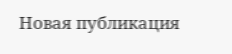Новая публикация